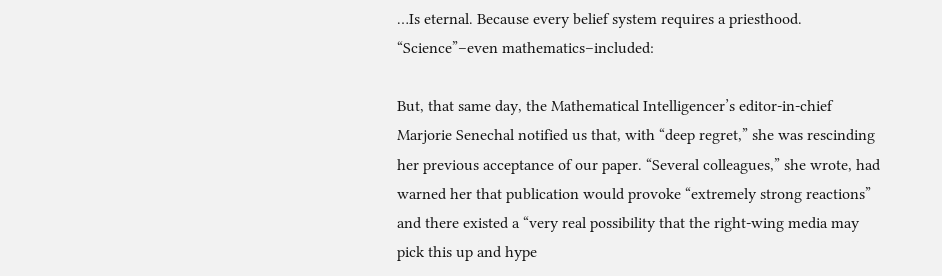…Is eternal. Because every belief system requires a priesthood. “Science”–even mathematics–included:

But, that same day, the Mathematical Intelligencer’s editor-in-chief Marjorie Senechal notified us that, with “deep regret,” she was rescinding her previous acceptance of our paper. “Several colleagues,” she wrote, had warned her that publication would provoke “extremely strong reactions” and there existed a “very real possibility that the right-wing media may pick this up and hype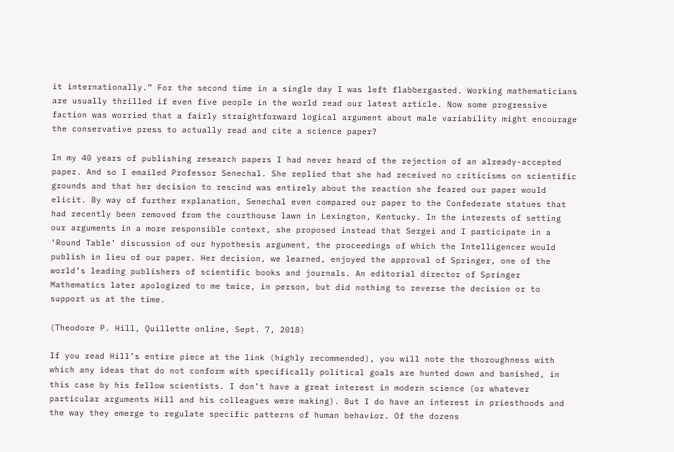it internationally.” For the second time in a single day I was left flabbergasted. Working mathematicians are usually thrilled if even five people in the world read our latest article. Now some progressive faction was worried that a fairly straightforward logical argument about male variability might encourage the conservative press to actually read and cite a science paper?

In my 40 years of publishing research papers I had never heard of the rejection of an already-accepted paper. And so I emailed Professor Senechal. She replied that she had received no criticisms on scientific grounds and that her decision to rescind was entirely about the reaction she feared our paper would elicit. By way of further explanation, Senechal even compared our paper to the Confederate statues that had recently been removed from the courthouse lawn in Lexington, Kentucky. In the interests of setting our arguments in a more responsible context, she proposed instead that Sergei and I participate in a ‘Round Table’ discussion of our hypothesis argument, the proceedings of which the Intelligencer would publish in lieu of our paper. Her decision, we learned, enjoyed the approval of Springer, one of the world’s leading publishers of scientific books and journals. An editorial director of Springer Mathematics later apologized to me twice, in person, but did nothing to reverse the decision or to support us at the time.

(Theodore P. Hill, Quillette online, Sept. 7, 2018)

If you read Hill’s entire piece at the link (highly recommended), you will note the thoroughness with which any ideas that do not conform with specifically political goals are hunted down and banished, in this case by his fellow scientists. I don’t have a great interest in modern science (or whatever particular arguments Hill and his colleagues were making). But I do have an interest in priesthoods and the way they emerge to regulate specific patterns of human behavior. Of the dozens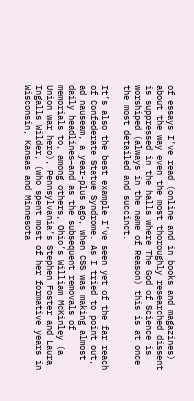of essays I’ve read (online and in books and magazines) about the way even the most thoroughly researched dissent is suppressed in the halls where The God of Science is worshiped (always in the name of Reason) this is at once the most detailed and succinct.

It’s also the best example I’ve seen yet of the far reach of Confederate Statue Syndrome. As I tried to point out, ad nauseam, a year-plus ago, when CSS was making almost daily headlines–and as the subsequent removals of memorials to, among others, Ohio’s William McKinley (a Union war hero), Pennsylvania’s Stephen Foster and Laura Ingalls Wilder, (who spent most of her formative years in Wisconsin, Kansas and Minnesota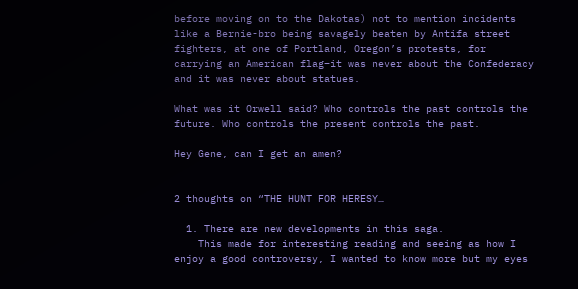before moving on to the Dakotas) not to mention incidents like a Bernie-bro being savagely beaten by Antifa street fighters, at one of Portland, Oregon’s protests, for carrying an American flag–it was never about the Confederacy and it was never about statues.

What was it Orwell said? Who controls the past controls the future. Who controls the present controls the past.

Hey Gene, can I get an amen?


2 thoughts on “THE HUNT FOR HERESY…

  1. There are new developments in this saga.
    This made for interesting reading and seeing as how I enjoy a good controversy, I wanted to know more but my eyes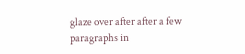glaze over after after a few paragraphs in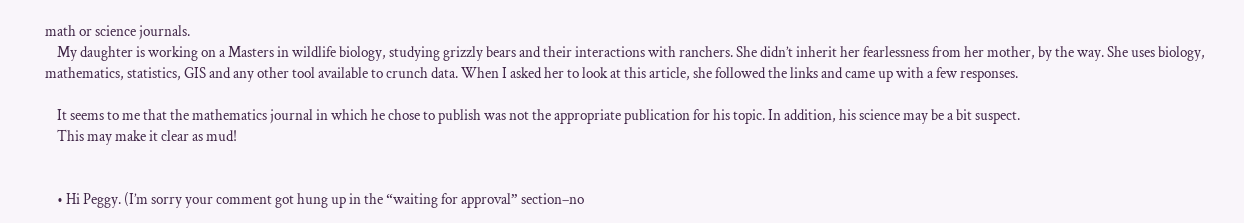math or science journals.
    My daughter is working on a Masters in wildlife biology, studying grizzly bears and their interactions with ranchers. She didn’t inherit her fearlessness from her mother, by the way. She uses biology, mathematics, statistics, GIS and any other tool available to crunch data. When I asked her to look at this article, she followed the links and came up with a few responses.

    It seems to me that the mathematics journal in which he chose to publish was not the appropriate publication for his topic. In addition, his science may be a bit suspect.
    This may make it clear as mud!


    • Hi Peggy. (I’m sorry your comment got hung up in the “waiting for approval” section–no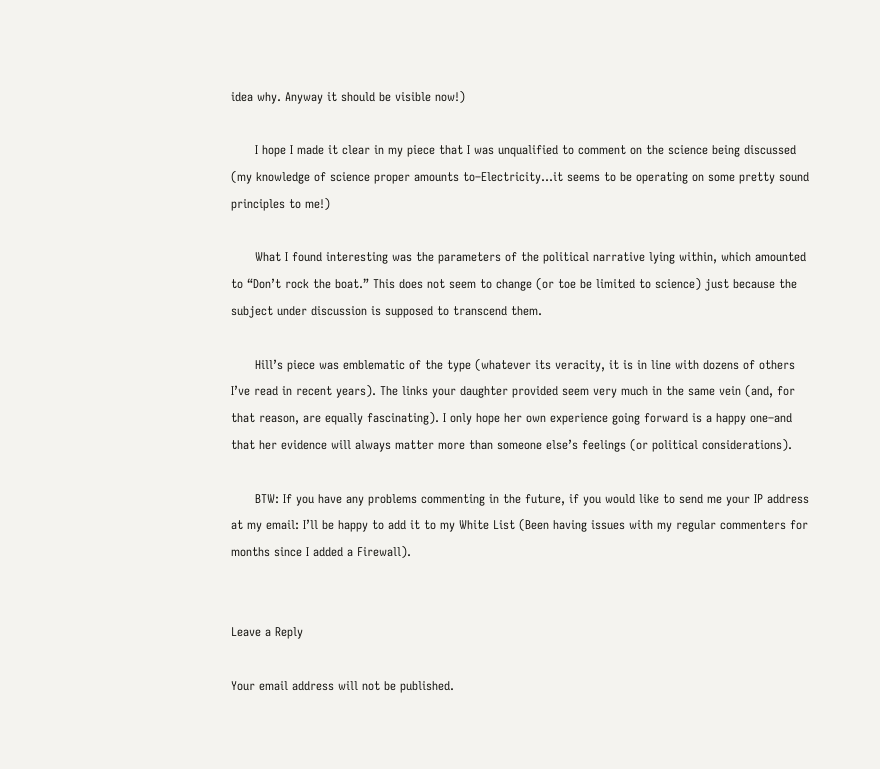idea why. Anyway it should be visible now!)

      I hope I made it clear in my piece that I was unqualified to comment on the science being discussed (my knowledge of science proper amounts to–Electricity…it seems to be operating on some pretty sound principles to me!)

      What I found interesting was the parameters of the political narrative lying within, which amounted to “Don’t rock the boat.” This does not seem to change (or toe be limited to science) just because the subject under discussion is supposed to transcend them.

      Hill’s piece was emblematic of the type (whatever its veracity, it is in line with dozens of others I’ve read in recent years). The links your daughter provided seem very much in the same vein (and, for that reason, are equally fascinating). I only hope her own experience going forward is a happy one–and that her evidence will always matter more than someone else’s feelings (or political considerations).

      BTW: If you have any problems commenting in the future, if you would like to send me your IP address at my email: I’ll be happy to add it to my White List (Been having issues with my regular commenters for months since I added a Firewall).


Leave a Reply

Your email address will not be published.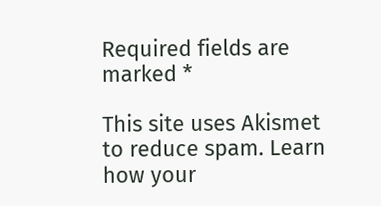Required fields are marked *

This site uses Akismet to reduce spam. Learn how your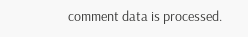comment data is processed.